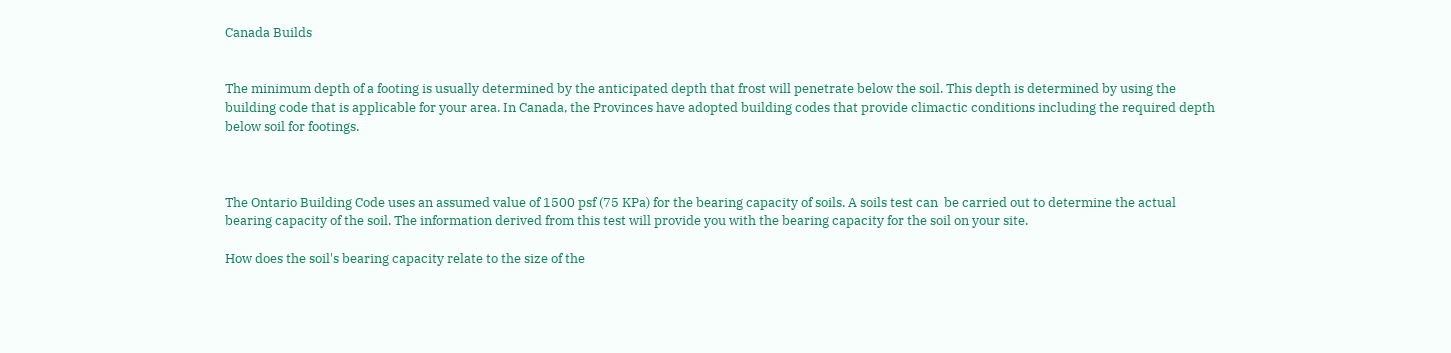Canada Builds


The minimum depth of a footing is usually determined by the anticipated depth that frost will penetrate below the soil. This depth is determined by using the building code that is applicable for your area. In Canada, the Provinces have adopted building codes that provide climactic conditions including the required depth below soil for footings.



The Ontario Building Code uses an assumed value of 1500 psf (75 KPa) for the bearing capacity of soils. A soils test can  be carried out to determine the actual bearing capacity of the soil. The information derived from this test will provide you with the bearing capacity for the soil on your site.

How does the soil's bearing capacity relate to the size of the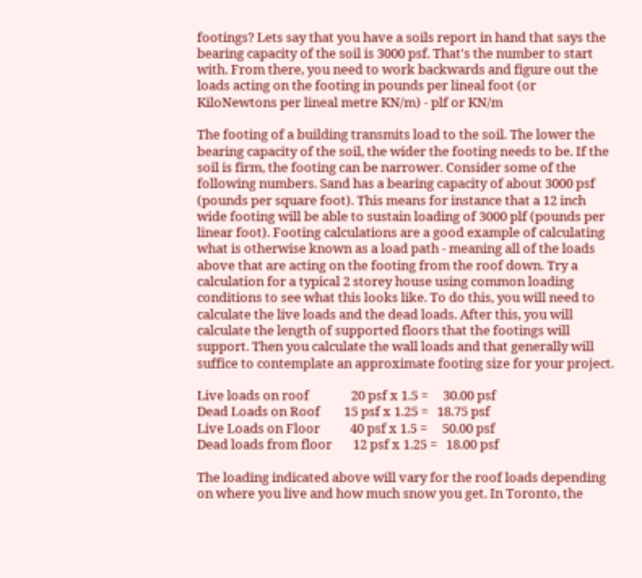footings? Lets say that you have a soils report in hand that says the bearing capacity of the soil is 3000 psf. That's the number to start with. From there, you need to work backwards and figure out the loads acting on the footing in pounds per lineal foot (or KiloNewtons per lineal metre KN/m) - plf or KN/m

The footing of a building transmits load to the soil. The lower the bearing capacity of the soil, the wider the footing needs to be. If the soil is firm, the footing can be narrower. Consider some of the following numbers. Sand has a bearing capacity of about 3000 psf (pounds per square foot). This means for instance that a 12 inch wide footing will be able to sustain loading of 3000 plf (pounds per linear foot). Footing calculations are a good example of calculating what is otherwise known as a load path - meaning all of the loads above that are acting on the footing from the roof down. Try a calculation for a typical 2 storey house using common loading conditions to see what this looks like. To do this, you will need to calculate the live loads and the dead loads. After this, you will calculate the length of supported floors that the footings will support. Then you calculate the wall loads and that generally will suffice to contemplate an approximate footing size for your project.

Live loads on roof              20 psf x 1.5 =     30.00 psf
Dead Loads on Roof        15 psf x 1.25 =   18.75 psf
Live Loads on Floor          40 psf x 1.5 =     50.00 psf
Dead loads from floor       12 psf x 1.25 =   18.00 psf

The loading indicated above will vary for the roof loads depending on where you live and how much snow you get. In Toronto, the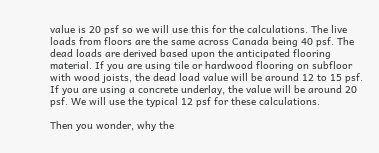value is 20 psf so we will use this for the calculations. The live loads from floors are the same across Canada being 40 psf. The dead loads are derived based upon the anticipated flooring material. If you are using tile or hardwood flooring on subfloor with wood joists, the dead load value will be around 12 to 15 psf. If you are using a concrete underlay, the value will be around 20 psf. We will use the typical 12 psf for these calculations.

Then you wonder, why the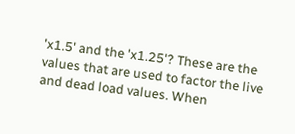'x1.5' and the 'x1.25'? These are the values that are used to factor the live and dead load values. When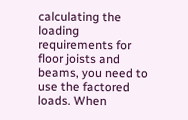calculating the loading requirements for floor joists and beams, you need to use the factored loads. When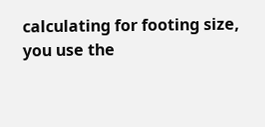calculating for footing size, you use the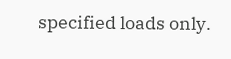specified loads only.